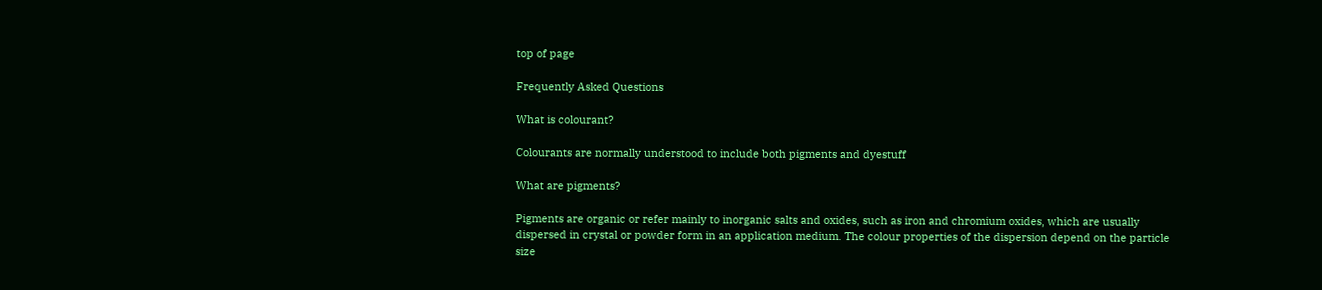top of page

Frequently Asked Questions

What is colourant?

Colourants are normally understood to include both pigments and dyestuff

What are pigments?

Pigments are organic or refer mainly to inorganic salts and oxides, such as iron and chromium oxides, which are usually dispersed in crystal or powder form in an application medium. The colour properties of the dispersion depend on the particle size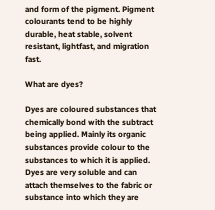and form of the pigment. Pigment colourants tend to be highly durable, heat stable, solvent resistant, lightfast, and migration fast.

What are dyes?

Dyes are coloured substances that chemically bond with the subtract being applied. Mainly its organic substances provide colour to the substances to which it is applied. Dyes are very soluble and can attach themselves to the fabric or substance into which they are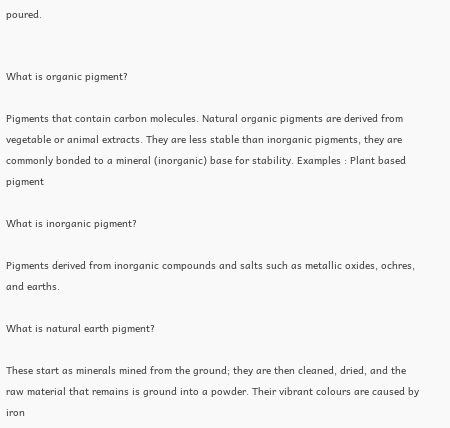poured.


What is organic pigment?

Pigments that contain carbon molecules. Natural organic pigments are derived from vegetable or animal extracts. They are less stable than inorganic pigments, they are commonly bonded to a mineral (inorganic) base for stability. Examples : Plant based pigment

What is inorganic pigment?

Pigments derived from inorganic compounds and salts such as metallic oxides, ochres, and earths.

What is natural earth pigment?

These start as minerals mined from the ground; they are then cleaned, dried, and the raw material that remains is ground into a powder. Their vibrant colours are caused by iron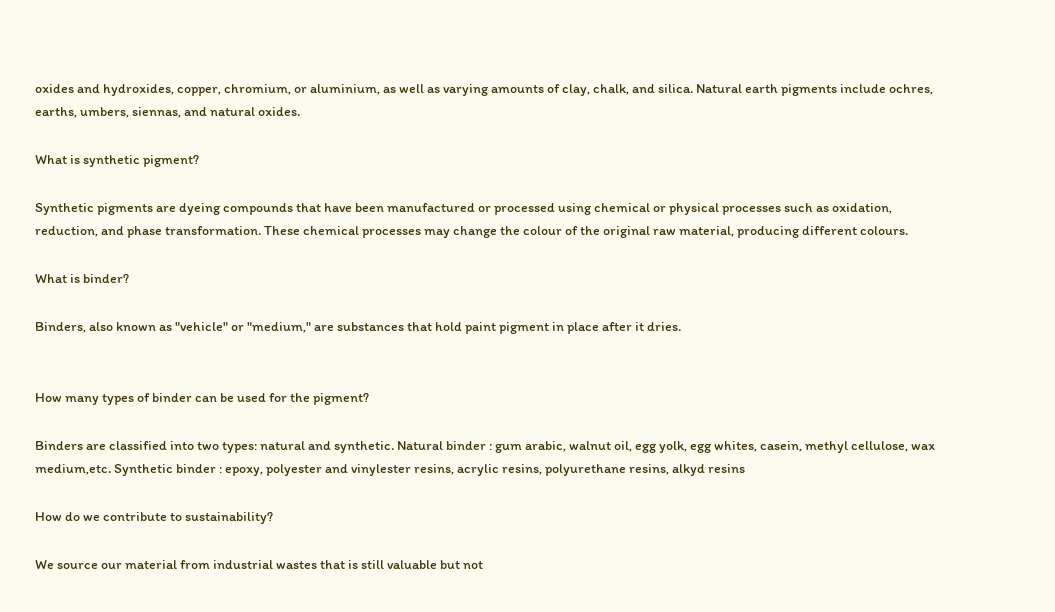oxides and hydroxides, copper, chromium, or aluminium, as well as varying amounts of clay, chalk, and silica. Natural earth pigments include ochres, earths, umbers, siennas, and natural oxides.

What is synthetic pigment?

Synthetic pigments are dyeing compounds that have been manufactured or processed using chemical or physical processes such as oxidation, reduction, and phase transformation. These chemical processes may change the colour of the original raw material, producing different colours.

What is binder?

Binders, also known as "vehicle" or "medium," are substances that hold paint pigment in place after it dries.


How many types of binder can be used for the pigment?

Binders are classified into two types: natural and synthetic. Natural binder : gum arabic, walnut oil, egg yolk, egg whites, casein, methyl cellulose, wax medium,etc. Synthetic binder : epoxy, polyester and vinylester resins, acrylic resins, polyurethane resins, alkyd resins

How do we contribute to sustainability?

We source our material from industrial wastes that is still valuable but not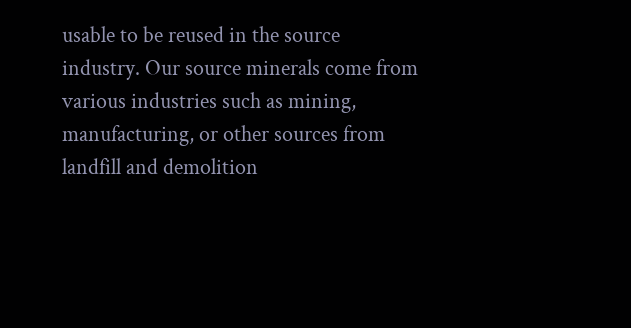usable to be reused in the source industry. Our source minerals come from various industries such as mining, manufacturing, or other sources from landfill and demolition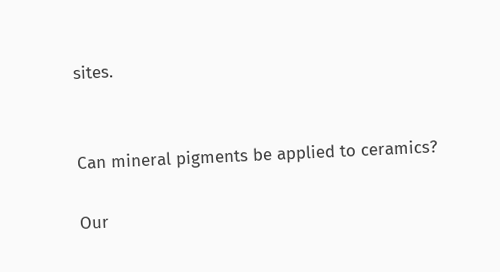sites.


Can mineral pigments be applied to ceramics?

Our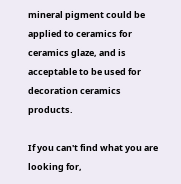mineral pigment could be applied to ceramics for ceramics glaze, and is acceptable to be used for decoration ceramics products.

If you can't find what you are looking for,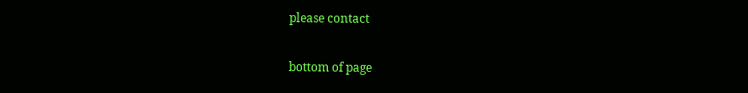please contact

bottom of page